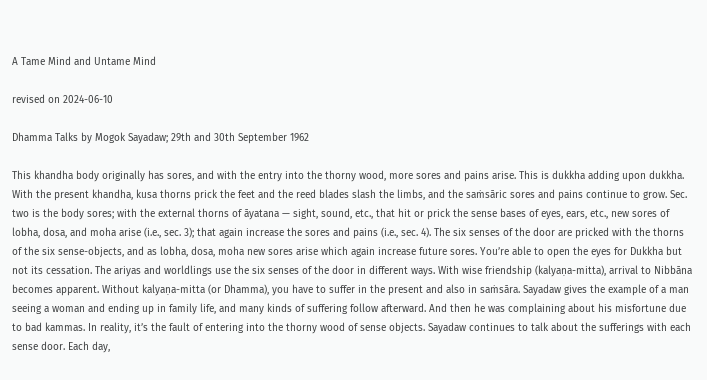A Tame Mind and Untame Mind

revised on 2024-06-10

Dhamma Talks by Mogok Sayadaw; 29th and 30th September 1962

This khandha body originally has sores, and with the entry into the thorny wood, more sores and pains arise. This is dukkha adding upon dukkha. With the present khandha, kusa thorns prick the feet and the reed blades slash the limbs, and the saṁsāric sores and pains continue to grow. Sec. two is the body sores; with the external thorns of āyatana — sight, sound, etc., that hit or prick the sense bases of eyes, ears, etc., new sores of lobha, dosa, and moha arise (i.e., sec. 3); that again increase the sores and pains (i.e., sec. 4). The six senses of the door are pricked with the thorns of the six sense-objects, and as lobha, dosa, moha new sores arise which again increase future sores. You’re able to open the eyes for Dukkha but not its cessation. The ariyas and worldlings use the six senses of the door in different ways. With wise friendship (kalyaṇa-mitta), arrival to Nibbāna becomes apparent. Without kalyaṇa-mitta (or Dhamma), you have to suffer in the present and also in saṁsāra. Sayadaw gives the example of a man seeing a woman and ending up in family life, and many kinds of suffering follow afterward. And then he was complaining about his misfortune due to bad kammas. In reality, it’s the fault of entering into the thorny wood of sense objects. Sayadaw continues to talk about the sufferings with each sense door. Each day,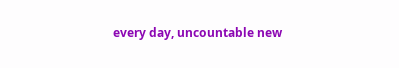every day, uncountable new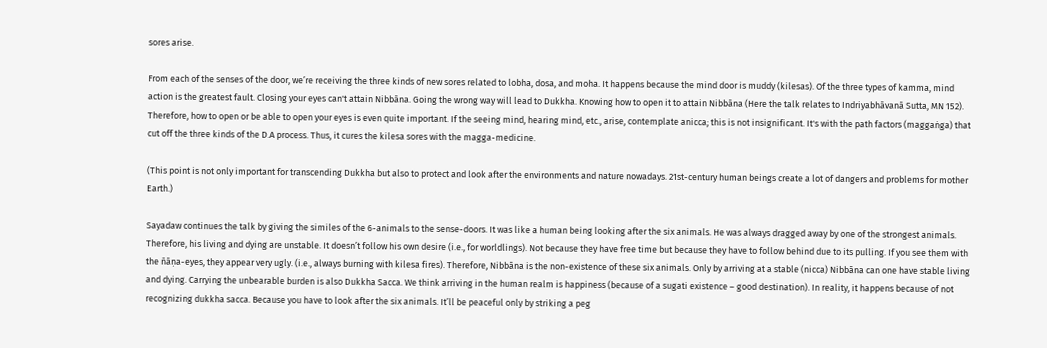sores arise.

From each of the senses of the door, we’re receiving the three kinds of new sores related to lobha, dosa, and moha. It happens because the mind door is muddy (kilesas). Of the three types of kamma, mind action is the greatest fault. Closing your eyes can't attain Nibbāna. Going the wrong way will lead to Dukkha. Knowing how to open it to attain Nibbāna (Here the talk relates to Indriyabhāvanā Sutta, MN 152). Therefore, how to open or be able to open your eyes is even quite important. If the seeing mind, hearing mind, etc., arise, contemplate anicca; this is not insignificant. It's with the path factors (maggaṅga) that cut off the three kinds of the D.A process. Thus, it cures the kilesa sores with the magga-medicine.

(This point is not only important for transcending Dukkha but also to protect and look after the environments and nature nowadays. 21st-century human beings create a lot of dangers and problems for mother Earth.)

Sayadaw continues the talk by giving the similes of the 6-animals to the sense-doors. It was like a human being looking after the six animals. He was always dragged away by one of the strongest animals. Therefore, his living and dying are unstable. It doesn’t follow his own desire (i.e., for worldlings). Not because they have free time but because they have to follow behind due to its pulling. If you see them with the ñāṇa-eyes, they appear very ugly. (i.e., always burning with kilesa fires). Therefore, Nibbāna is the non-existence of these six animals. Only by arriving at a stable (nicca) Nibbāna can one have stable living and dying. Carrying the unbearable burden is also Dukkha Sacca. We think arriving in the human realm is happiness (because of a sugati existence – good destination). In reality, it happens because of not recognizing dukkha sacca. Because you have to look after the six animals. It’ll be peaceful only by striking a peg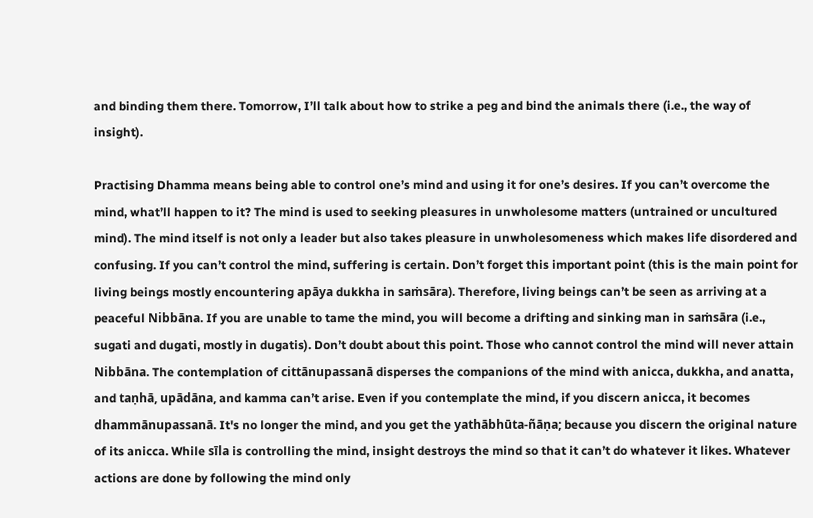and binding them there. Tomorrow, I’ll talk about how to strike a peg and bind the animals there (i.e., the way of insight).

Practising Dhamma means being able to control one’s mind and using it for one’s desires. If you can’t overcome the mind, what’ll happen to it? The mind is used to seeking pleasures in unwholesome matters (untrained or uncultured mind). The mind itself is not only a leader but also takes pleasure in unwholesomeness which makes life disordered and confusing. If you can’t control the mind, suffering is certain. Don’t forget this important point (this is the main point for living beings mostly encountering apāya dukkha in saṁsāra). Therefore, living beings can’t be seen as arriving at a peaceful Nibbāna. If you are unable to tame the mind, you will become a drifting and sinking man in saṁsāra (i.e., sugati and dugati, mostly in dugatis). Don’t doubt about this point. Those who cannot control the mind will never attain Nibbāna. The contemplation of cittānupassanā disperses the companions of the mind with anicca, dukkha, and anatta, and taṇhā, upādāna, and kamma can’t arise. Even if you contemplate the mind, if you discern anicca, it becomes dhammānupassanā. It's no longer the mind, and you get the yathābhūta-ñāṇa; because you discern the original nature of its anicca. While sīla is controlling the mind, insight destroys the mind so that it can’t do whatever it likes. Whatever actions are done by following the mind only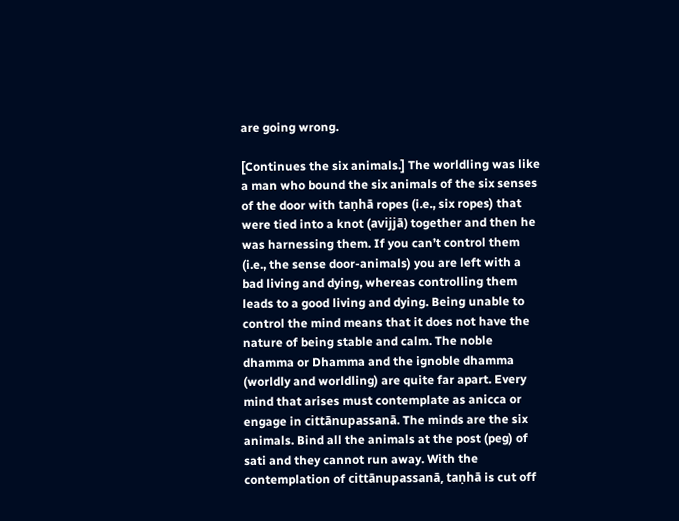are going wrong.

[Continues the six animals.] The worldling was like a man who bound the six animals of the six senses of the door with taṇhā ropes (i.e., six ropes) that were tied into a knot (avijjā) together and then he was harnessing them. If you can’t control them (i.e., the sense door-animals) you are left with a bad living and dying, whereas controlling them leads to a good living and dying. Being unable to control the mind means that it does not have the nature of being stable and calm. The noble dhamma or Dhamma and the ignoble dhamma (worldly and worldling) are quite far apart. Every mind that arises must contemplate as anicca or engage in cittānupassanā. The minds are the six animals. Bind all the animals at the post (peg) of sati and they cannot run away. With the contemplation of cittānupassanā, taṇhā is cut off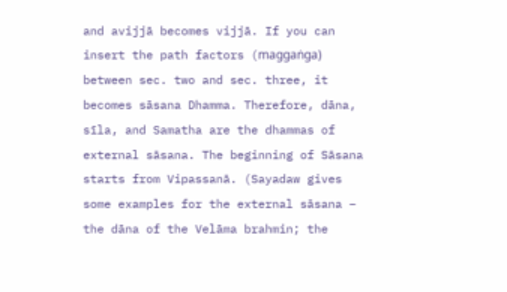and avijjā becomes vijjā. If you can insert the path factors (maggaṅga) between sec. two and sec. three, it becomes sāsana Dhamma. Therefore, dāna, sīla, and Samatha are the dhammas of external sāsana. The beginning of Sāsana starts from Vipassanā. (Sayadaw gives some examples for the external sāsana – the dāna of the Velāma brahmin; the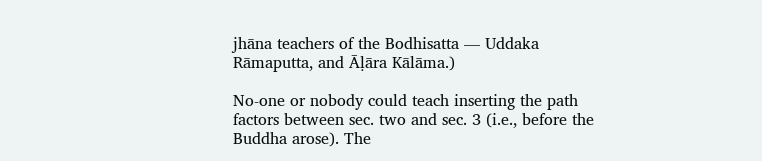jhāna teachers of the Bodhisatta — Uddaka Rāmaputta, and Āḷāra Kālāma.)

No-one or nobody could teach inserting the path factors between sec. two and sec. 3 (i.e., before the Buddha arose). The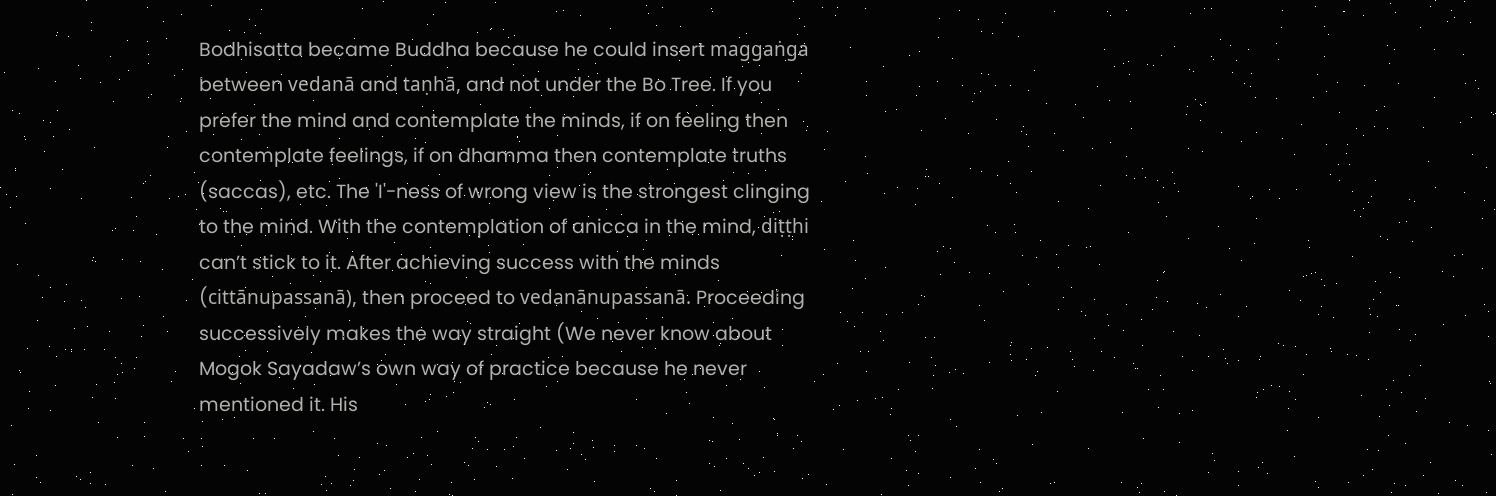Bodhisatta became Buddha because he could insert maggaṅga between vedanā and taṇhā, and not under the Bo Tree. If you prefer the mind and contemplate the minds, if on feeling then contemplate feelings, if on dhamma then contemplate truths (saccas), etc. The 'I'-ness of wrong view is the strongest clinging to the mind. With the contemplation of anicca in the mind, diṭṭhi can’t stick to it. After achieving success with the minds (cittānupassanā), then proceed to vedanānupassanā. Proceeding successively makes the way straight (We never know about Mogok Sayadaw’s own way of practice because he never mentioned it. His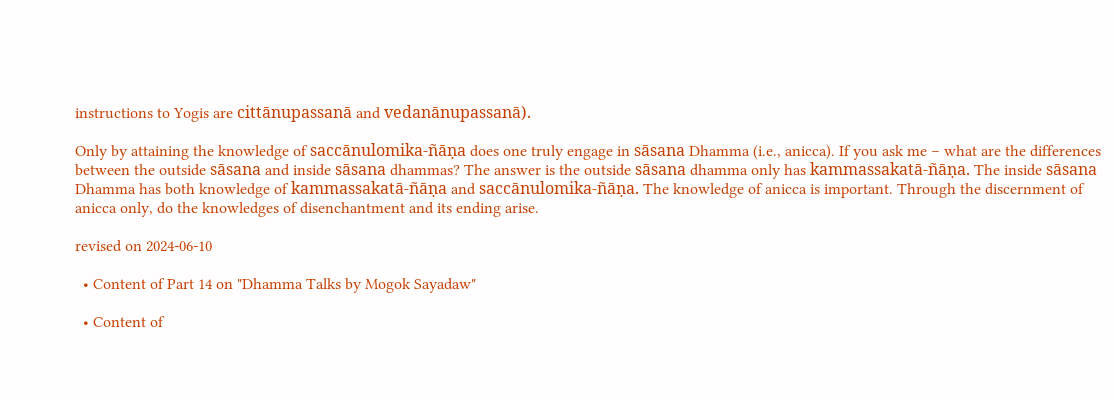instructions to Yogis are cittānupassanā and vedanānupassanā).

Only by attaining the knowledge of saccānulomika-ñāṇa does one truly engage in sāsana Dhamma (i.e., anicca). If you ask me – what are the differences between the outside sāsana and inside sāsana dhammas? The answer is the outside sāsana dhamma only has kammassakatā-ñāṇa. The inside sāsana Dhamma has both knowledge of kammassakatā-ñāṇa and saccānulomika-ñāṇa. The knowledge of anicca is important. Through the discernment of anicca only, do the knowledges of disenchantment and its ending arise.

revised on 2024-06-10

  • Content of Part 14 on "Dhamma Talks by Mogok Sayadaw"

  • Content of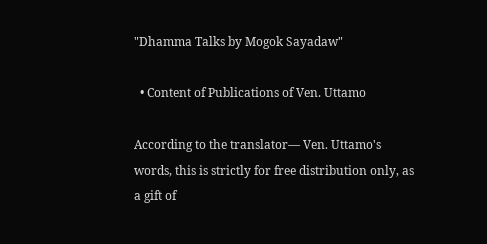"Dhamma Talks by Mogok Sayadaw"

  • Content of Publications of Ven. Uttamo

According to the translator— Ven. Uttamo's words, this is strictly for free distribution only, as a gift of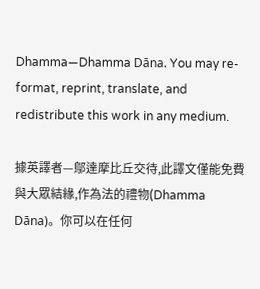Dhamma—Dhamma Dāna. You may re-format, reprint, translate, and redistribute this work in any medium.

據英譯者—鄔達摩比丘交待,此譯文僅能免費與大眾結緣,作為法的禮物(Dhamma Dāna)。你可以在任何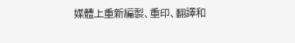媒體上重新編製、重印、翻譯和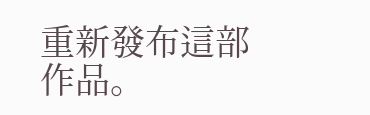重新發布這部作品。